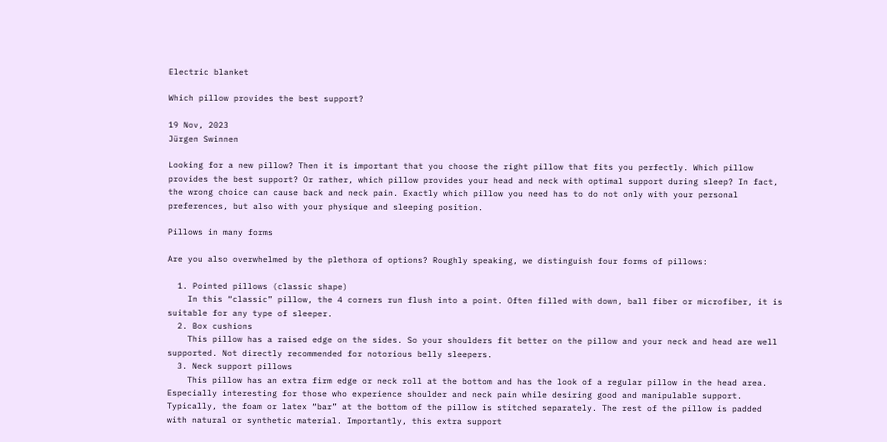Electric blanket

Which pillow provides the best support?

19 Nov, 2023
Jürgen Swinnen

Looking for a new pillow? Then it is important that you choose the right pillow that fits you perfectly. Which pillow provides the best support? Or rather, which pillow provides your head and neck with optimal support during sleep? In fact, the wrong choice can cause back and neck pain. Exactly which pillow you need has to do not only with your personal preferences, but also with your physique and sleeping position.

Pillows in many forms

Are you also overwhelmed by the plethora of options? Roughly speaking, we distinguish four forms of pillows:

  1. Pointed pillows (classic shape)
    In this “classic” pillow, the 4 corners run flush into a point. Often filled with down, ball fiber or microfiber, it is suitable for any type of sleeper.
  2. Box cushions
    This pillow has a raised edge on the sides. So your shoulders fit better on the pillow and your neck and head are well supported. Not directly recommended for notorious belly sleepers.
  3. Neck support pillows
    This pillow has an extra firm edge or neck roll at the bottom and has the look of a regular pillow in the head area. Especially interesting for those who experience shoulder and neck pain while desiring good and manipulable support. Typically, the foam or latex “bar” at the bottom of the pillow is stitched separately. The rest of the pillow is padded with natural or synthetic material. Importantly, this extra support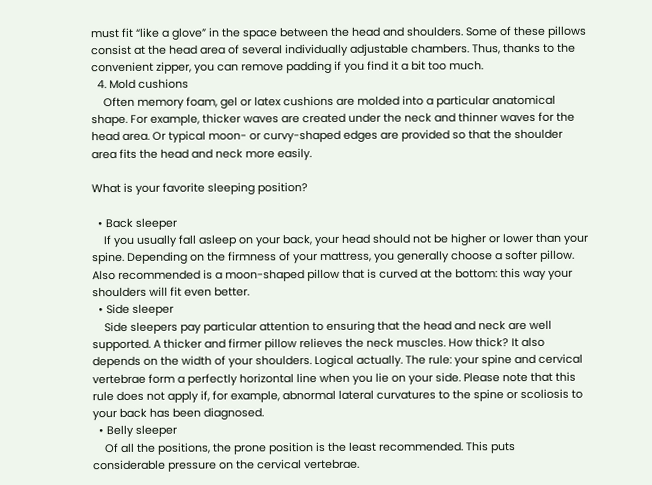must fit “like a glove” in the space between the head and shoulders. Some of these pillows consist at the head area of several individually adjustable chambers. Thus, thanks to the convenient zipper, you can remove padding if you find it a bit too much.
  4. Mold cushions
    Often memory foam, gel or latex cushions are molded into a particular anatomical shape. For example, thicker waves are created under the neck and thinner waves for the head area. Or typical moon- or curvy-shaped edges are provided so that the shoulder area fits the head and neck more easily.

What is your favorite sleeping position?

  • Back sleeper
    If you usually fall asleep on your back, your head should not be higher or lower than your spine. Depending on the firmness of your mattress, you generally choose a softer pillow. Also recommended is a moon-shaped pillow that is curved at the bottom: this way your shoulders will fit even better.
  • Side sleeper
    Side sleepers pay particular attention to ensuring that the head and neck are well supported. A thicker and firmer pillow relieves the neck muscles. How thick? It also depends on the width of your shoulders. Logical actually. The rule: your spine and cervical vertebrae form a perfectly horizontal line when you lie on your side. Please note that this rule does not apply if, for example, abnormal lateral curvatures to the spine or scoliosis to your back has been diagnosed.
  • Belly sleeper
    Of all the positions, the prone position is the least recommended. This puts considerable pressure on the cervical vertebrae.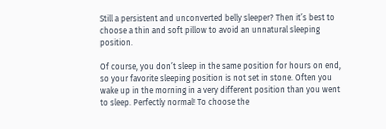Still a persistent and unconverted belly sleeper? Then it’s best to choose a thin and soft pillow to avoid an unnatural sleeping position.

Of course, you don’t sleep in the same position for hours on end, so your favorite sleeping position is not set in stone. Often you wake up in the morning in a very different position than you went to sleep. Perfectly normal! To choose the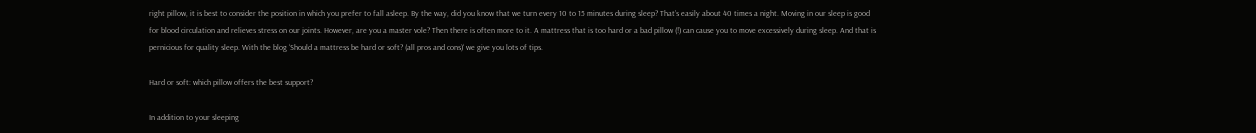right pillow, it is best to consider the position in which you prefer to fall asleep. By the way, did you know that we turn every 10 to 15 minutes during sleep? That’s easily about 40 times a night. Moving in our sleep is good for blood circulation and relieves stress on our joints. However, are you a master vole? Then there is often more to it. A mattress that is too hard or a bad pillow (!) can cause you to move excessively during sleep. And that is pernicious for quality sleep. With the blog ‘Should a mattress be hard or soft? (all pros and cons)‘ we give you lots of tips.

Hard or soft: which pillow offers the best support?

In addition to your sleeping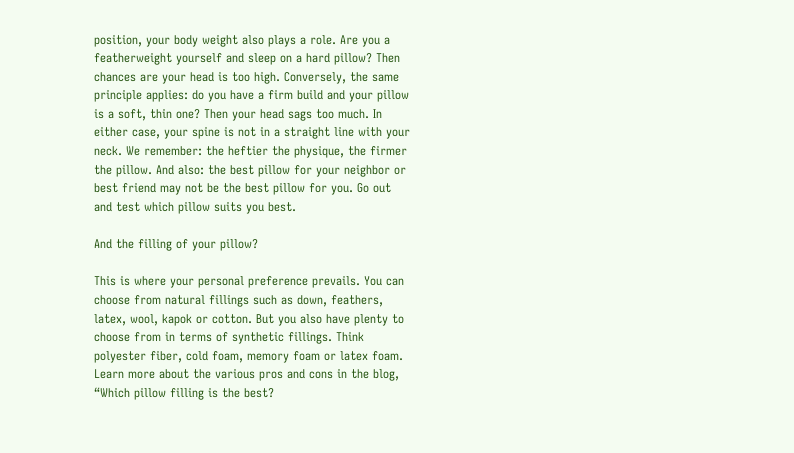position, your body weight also plays a role. Are you a featherweight yourself and sleep on a hard pillow? Then chances are your head is too high. Conversely, the same principle applies: do you have a firm build and your pillow is a soft, thin one? Then your head sags too much. In either case, your spine is not in a straight line with your neck. We remember: the heftier the physique, the firmer the pillow. And also: the best pillow for your neighbor or best friend may not be the best pillow for you. Go out and test which pillow suits you best.

And the filling of your pillow?

This is where your personal preference prevails. You can choose from natural fillings such as down, feathers, latex, wool, kapok or cotton. But you also have plenty to choose from in terms of synthetic fillings. Think polyester fiber, cold foam, memory foam or latex foam. Learn more about the various pros and cons in the blog, “Which pillow filling is the best?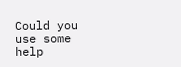Could you use some help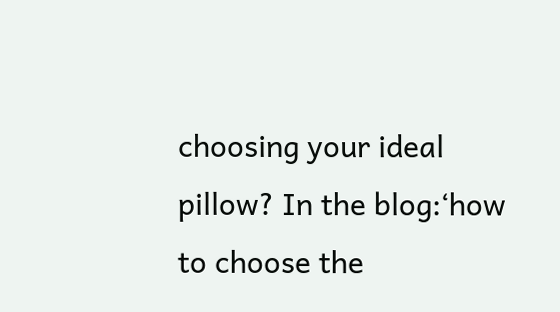choosing your ideal pillow? In the blog:‘how to choose the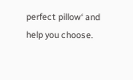perfect pillow‘ and help you choose.